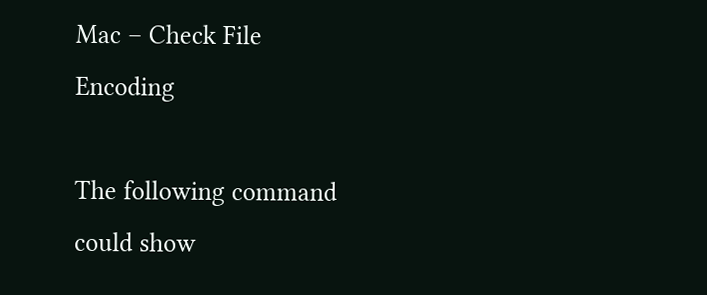Mac – Check File Encoding

The following command could show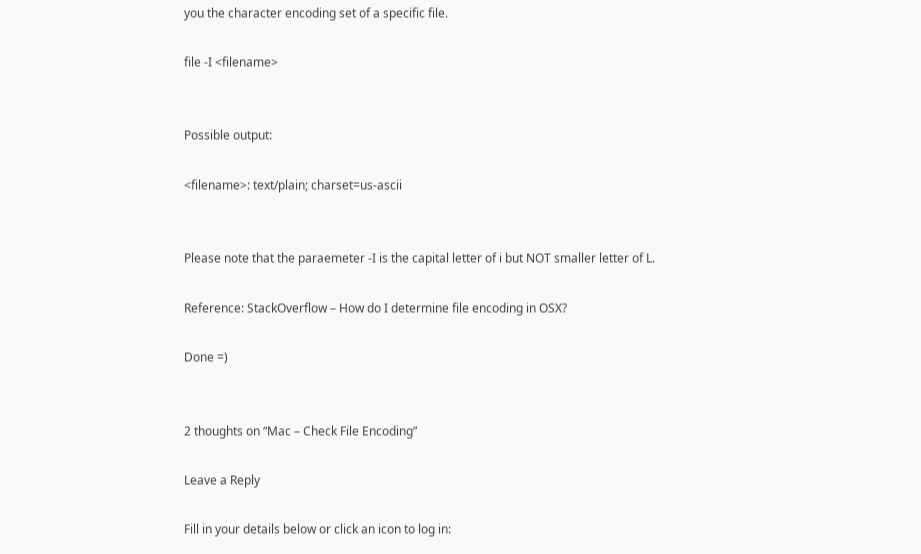you the character encoding set of a specific file.

file -I <filename>


Possible output:

<filename>: text/plain; charset=us-ascii


Please note that the paraemeter -I is the capital letter of i but NOT smaller letter of L.

Reference: StackOverflow – How do I determine file encoding in OSX?

Done =)


2 thoughts on “Mac – Check File Encoding”

Leave a Reply

Fill in your details below or click an icon to log in: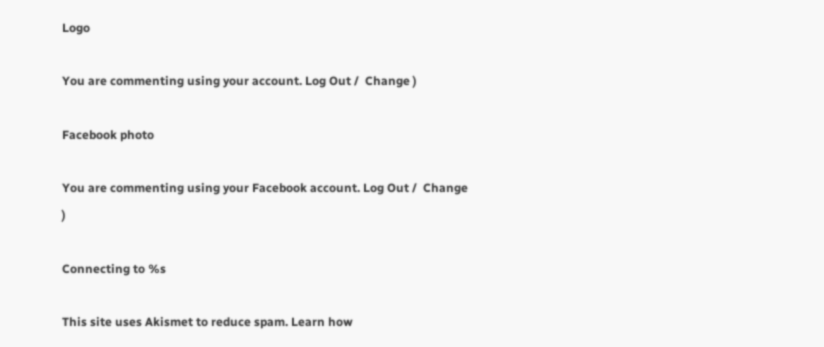Logo

You are commenting using your account. Log Out /  Change )

Facebook photo

You are commenting using your Facebook account. Log Out /  Change )

Connecting to %s

This site uses Akismet to reduce spam. Learn how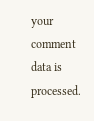your comment data is processed.